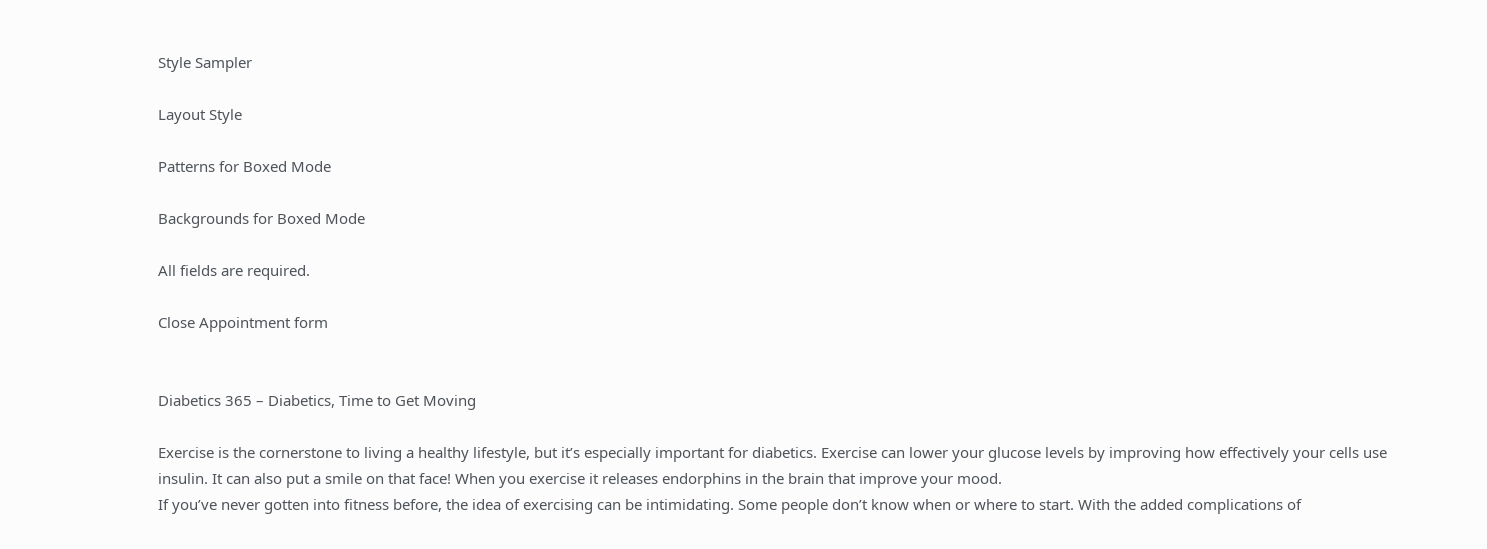Style Sampler

Layout Style

Patterns for Boxed Mode

Backgrounds for Boxed Mode

All fields are required.

Close Appointment form


Diabetics 365 – Diabetics, Time to Get Moving

Exercise is the cornerstone to living a healthy lifestyle, but it’s especially important for diabetics. Exercise can lower your glucose levels by improving how effectively your cells use insulin. It can also put a smile on that face! When you exercise it releases endorphins in the brain that improve your mood.
If you’ve never gotten into fitness before, the idea of exercising can be intimidating. Some people don’t know when or where to start. With the added complications of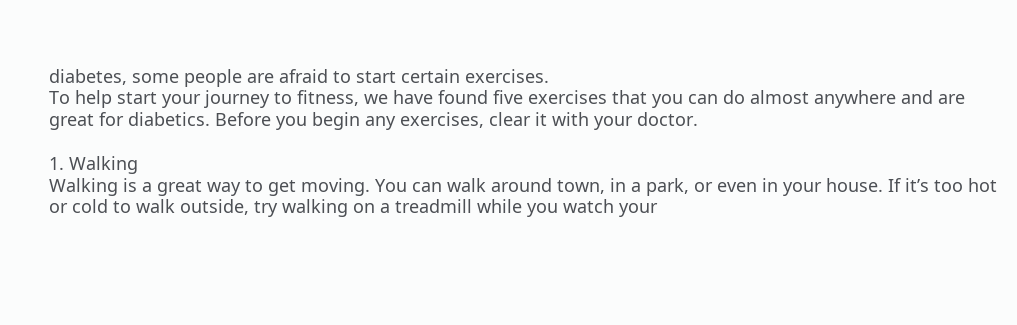diabetes, some people are afraid to start certain exercises.
To help start your journey to fitness, we have found five exercises that you can do almost anywhere and are great for diabetics. Before you begin any exercises, clear it with your doctor.

1. Walking
Walking is a great way to get moving. You can walk around town, in a park, or even in your house. If it’s too hot or cold to walk outside, try walking on a treadmill while you watch your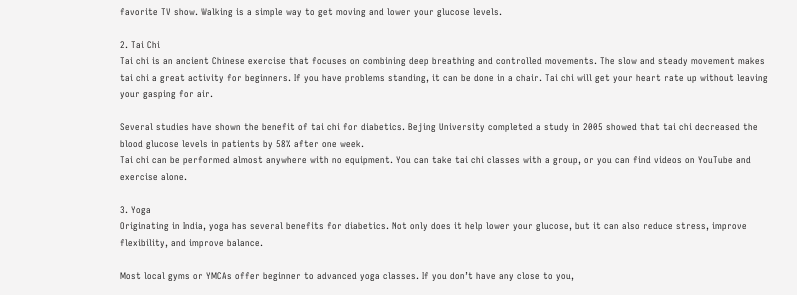favorite TV show. Walking is a simple way to get moving and lower your glucose levels.

2. Tai Chi
Tai chi is an ancient Chinese exercise that focuses on combining deep breathing and controlled movements. The slow and steady movement makes tai chi a great activity for beginners. If you have problems standing, it can be done in a chair. Tai chi will get your heart rate up without leaving your gasping for air.

Several studies have shown the benefit of tai chi for diabetics. Bejing University completed a study in 2005 showed that tai chi decreased the blood glucose levels in patients by 58% after one week.
Tai chi can be performed almost anywhere with no equipment. You can take tai chi classes with a group, or you can find videos on YouTube and exercise alone.

3. Yoga
Originating in India, yoga has several benefits for diabetics. Not only does it help lower your glucose, but it can also reduce stress, improve flexibility, and improve balance.

Most local gyms or YMCAs offer beginner to advanced yoga classes. If you don’t have any close to you,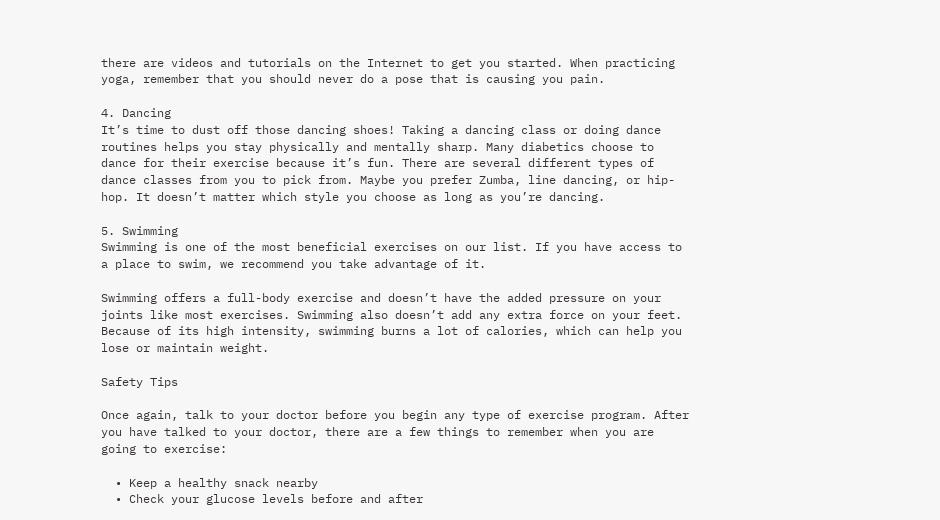there are videos and tutorials on the Internet to get you started. When practicing yoga, remember that you should never do a pose that is causing you pain.

4. Dancing
It’s time to dust off those dancing shoes! Taking a dancing class or doing dance routines helps you stay physically and mentally sharp. Many diabetics choose to dance for their exercise because it’s fun. There are several different types of dance classes from you to pick from. Maybe you prefer Zumba, line dancing, or hip-hop. It doesn’t matter which style you choose as long as you’re dancing.

5. Swimming
Swimming is one of the most beneficial exercises on our list. If you have access to a place to swim, we recommend you take advantage of it.

Swimming offers a full-body exercise and doesn’t have the added pressure on your joints like most exercises. Swimming also doesn’t add any extra force on your feet. Because of its high intensity, swimming burns a lot of calories, which can help you lose or maintain weight.

Safety Tips

Once again, talk to your doctor before you begin any type of exercise program. After you have talked to your doctor, there are a few things to remember when you are going to exercise:

  • Keep a healthy snack nearby
  • Check your glucose levels before and after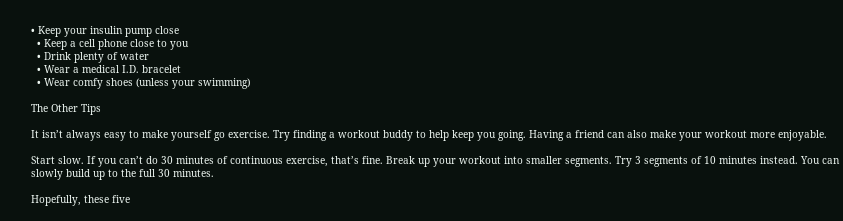• Keep your insulin pump close
  • Keep a cell phone close to you
  • Drink plenty of water
  • Wear a medical I.D. bracelet
  • Wear comfy shoes (unless your swimming)

The Other Tips

It isn’t always easy to make yourself go exercise. Try finding a workout buddy to help keep you going. Having a friend can also make your workout more enjoyable.

Start slow. If you can’t do 30 minutes of continuous exercise, that’s fine. Break up your workout into smaller segments. Try 3 segments of 10 minutes instead. You can slowly build up to the full 30 minutes.

Hopefully, these five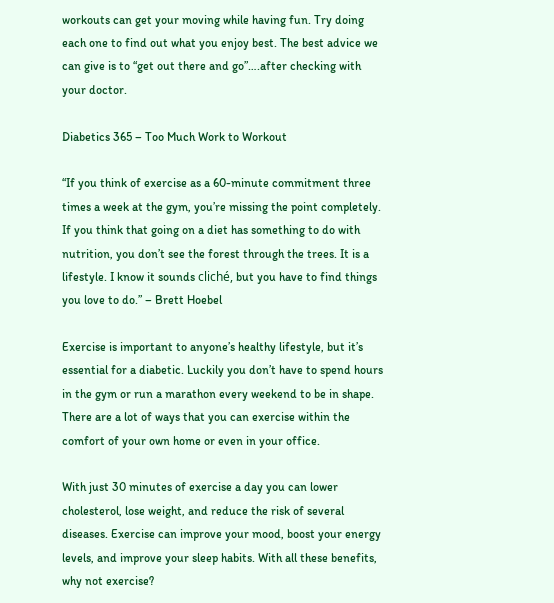workouts can get your moving while having fun. Try doing each one to find out what you enjoy best. The best advice we can give is to “get out there and go”….after checking with your doctor.

Diabetics 365 – Too Much Work to Workout

“If you think of exercise as a 60-minute commitment three times a week at the gym, you’re missing the point completely. If you think that going on a diet has something to do with nutrition, you don’t see the forest through the trees. It is a lifestyle. I know it sounds cliché, but you have to find things you love to do.” – Brett Hoebel

Exercise is important to anyone’s healthy lifestyle, but it’s essential for a diabetic. Luckily you don’t have to spend hours in the gym or run a marathon every weekend to be in shape. There are a lot of ways that you can exercise within the comfort of your own home or even in your office.

With just 30 minutes of exercise a day you can lower cholesterol, lose weight, and reduce the risk of several diseases. Exercise can improve your mood, boost your energy levels, and improve your sleep habits. With all these benefits, why not exercise?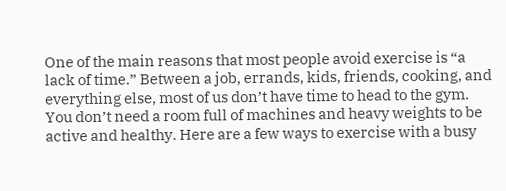One of the main reasons that most people avoid exercise is “a lack of time.” Between a job, errands, kids, friends, cooking, and everything else, most of us don’t have time to head to the gym. You don’t need a room full of machines and heavy weights to be active and healthy. Here are a few ways to exercise with a busy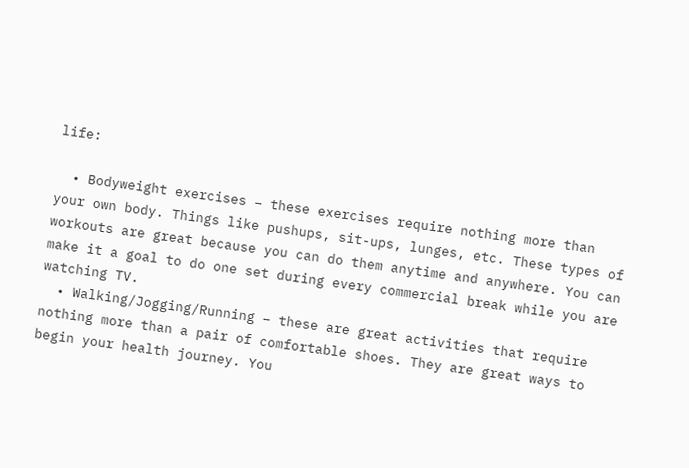life:

  • Bodyweight exercises – these exercises require nothing more than your own body. Things like pushups, sit-ups, lunges, etc. These types of workouts are great because you can do them anytime and anywhere. You can make it a goal to do one set during every commercial break while you are watching TV.
  • Walking/Jogging/Running – these are great activities that require nothing more than a pair of comfortable shoes. They are great ways to begin your health journey. You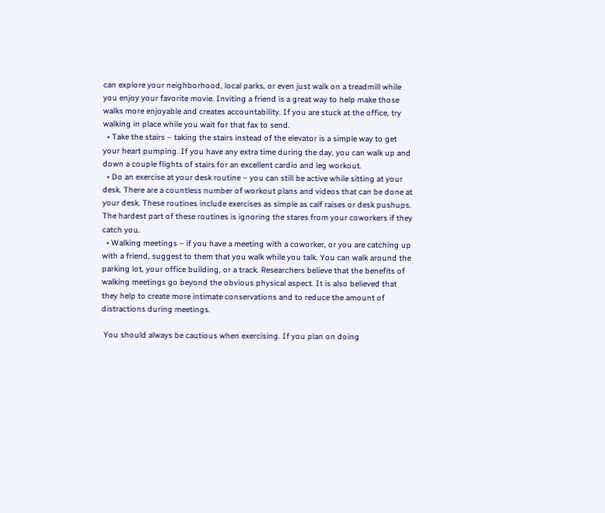can explore your neighborhood, local parks, or even just walk on a treadmill while you enjoy your favorite movie. Inviting a friend is a great way to help make those walks more enjoyable and creates accountability. If you are stuck at the office, try walking in place while you wait for that fax to send.
  • Take the stairs – taking the stairs instead of the elevator is a simple way to get your heart pumping. If you have any extra time during the day, you can walk up and down a couple flights of stairs for an excellent cardio and leg workout.
  • Do an exercise at your desk routine – you can still be active while sitting at your desk. There are a countless number of workout plans and videos that can be done at your desk. These routines include exercises as simple as calf raises or desk pushups. The hardest part of these routines is ignoring the stares from your coworkers if they catch you.
  • Walking meetings – if you have a meeting with a coworker, or you are catching up with a friend, suggest to them that you walk while you talk. You can walk around the parking lot, your office building, or a track. Researchers believe that the benefits of walking meetings go beyond the obvious physical aspect. It is also believed that they help to create more intimate conservations and to reduce the amount of distractions during meetings.

 You should always be cautious when exercising. If you plan on doing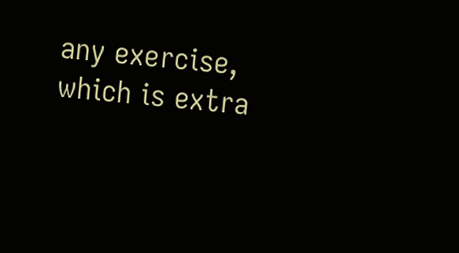any exercise, which is extra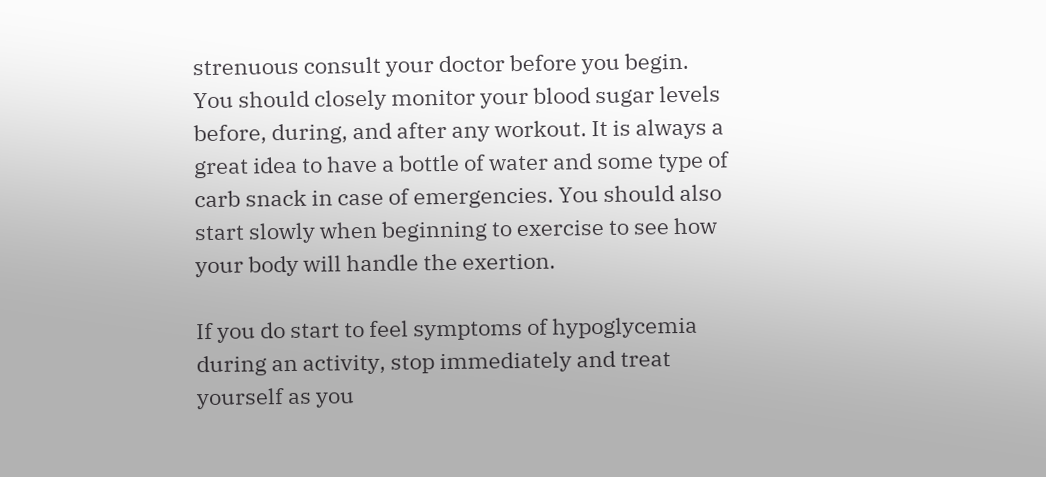strenuous consult your doctor before you begin. You should closely monitor your blood sugar levels before, during, and after any workout. It is always a great idea to have a bottle of water and some type of carb snack in case of emergencies. You should also start slowly when beginning to exercise to see how your body will handle the exertion.

If you do start to feel symptoms of hypoglycemia during an activity, stop immediately and treat yourself as you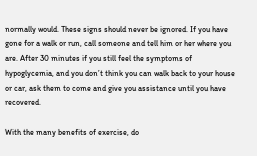normally would. These signs should never be ignored. If you have gone for a walk or run, call someone and tell him or her where you are. After 30 minutes if you still feel the symptoms of hypoglycemia, and you don’t think you can walk back to your house or car, ask them to come and give you assistance until you have recovered.

With the many benefits of exercise, do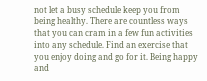not let a busy schedule keep you from being healthy. There are countless ways that you can cram in a few fun activities into any schedule. Find an exercise that you enjoy doing and go for it. Being happy and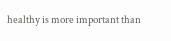healthy is more important than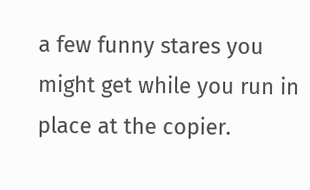a few funny stares you might get while you run in place at the copier.